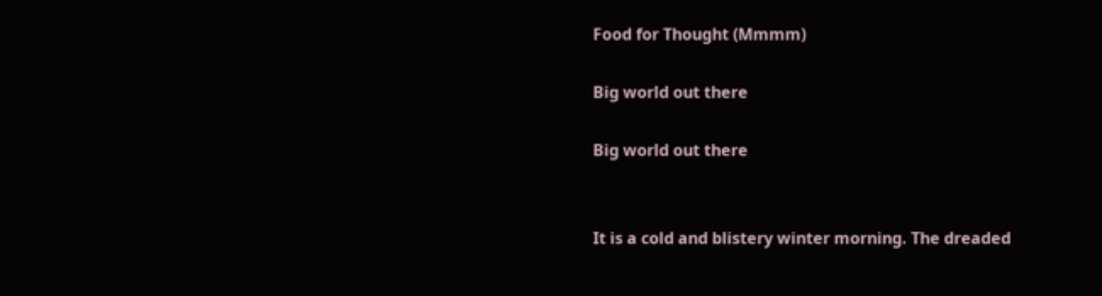Food for Thought (Mmmm)

Big world out there

Big world out there


It is a cold and blistery winter morning. The dreaded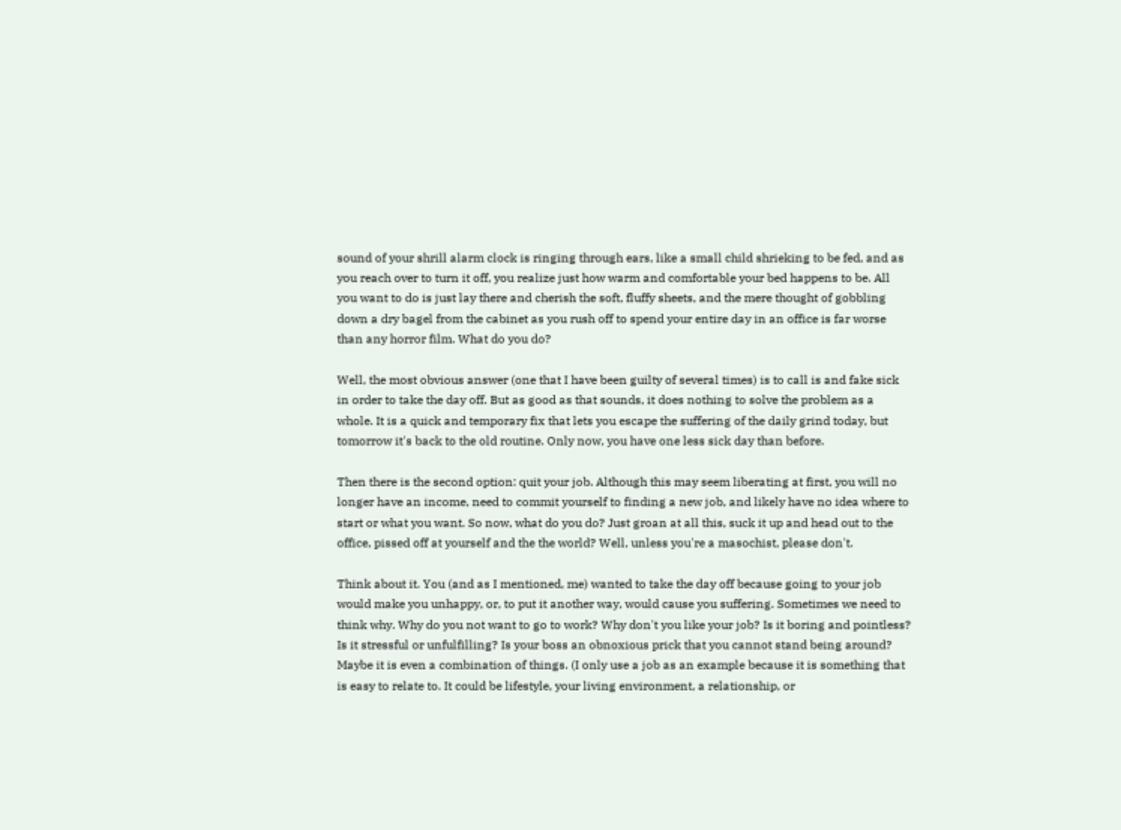sound of your shrill alarm clock is ringing through ears, like a small child shrieking to be fed, and as you reach over to turn it off, you realize just how warm and comfortable your bed happens to be. All you want to do is just lay there and cherish the soft, fluffy sheets, and the mere thought of gobbling down a dry bagel from the cabinet as you rush off to spend your entire day in an office is far worse than any horror film. What do you do?

Well, the most obvious answer (one that I have been guilty of several times) is to call is and fake sick in order to take the day off. But as good as that sounds, it does nothing to solve the problem as a whole. It is a quick and temporary fix that lets you escape the suffering of the daily grind today, but tomorrow it's back to the old routine. Only now, you have one less sick day than before.

Then there is the second option: quit your job. Although this may seem liberating at first, you will no longer have an income, need to commit yourself to finding a new job, and likely have no idea where to start or what you want. So now, what do you do? Just groan at all this, suck it up and head out to the office, pissed off at yourself and the the world? Well, unless you're a masochist, please don't.

Think about it. You (and as I mentioned, me) wanted to take the day off because going to your job would make you unhappy, or, to put it another way, would cause you suffering. Sometimes we need to think why. Why do you not want to go to work? Why don't you like your job? Is it boring and pointless? Is it stressful or unfulfilling? Is your boss an obnoxious prick that you cannot stand being around? Maybe it is even a combination of things. (I only use a job as an example because it is something that is easy to relate to. It could be lifestyle, your living environment, a relationship, or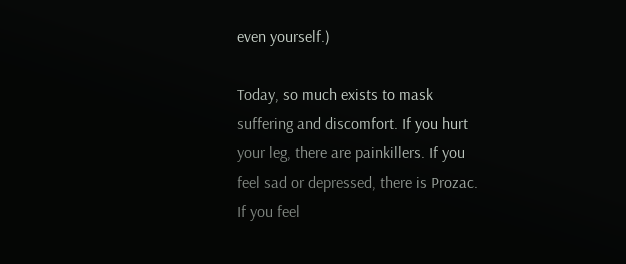even yourself.)

Today, so much exists to mask suffering and discomfort. If you hurt your leg, there are painkillers. If you feel sad or depressed, there is Prozac. If you feel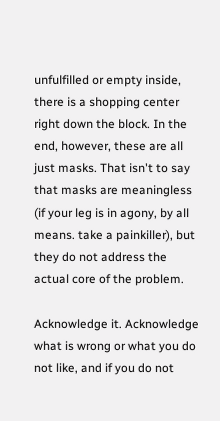unfulfilled or empty inside, there is a shopping center right down the block. In the end, however, these are all just masks. That isn't to say that masks are meaningless (if your leg is in agony, by all means. take a painkiller), but they do not address the actual core of the problem.

Acknowledge it. Acknowledge what is wrong or what you do not like, and if you do not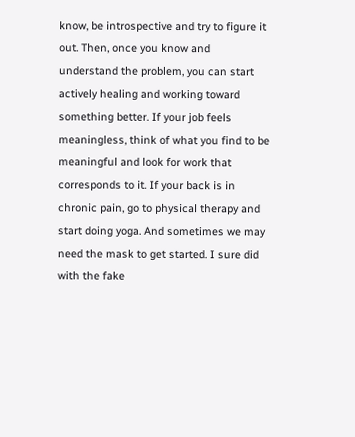know, be introspective and try to figure it out. Then, once you know and understand the problem, you can start actively healing and working toward something better. If your job feels meaningless, think of what you find to be meaningful and look for work that corresponds to it. If your back is in chronic pain, go to physical therapy and start doing yoga. And sometimes we may need the mask to get started. I sure did with the fake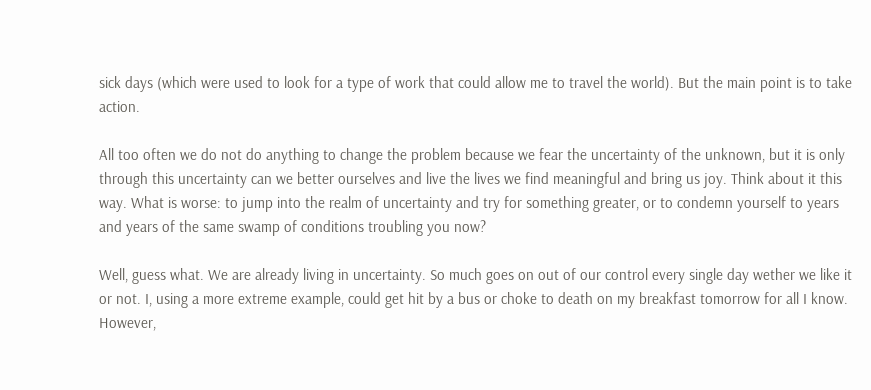sick days (which were used to look for a type of work that could allow me to travel the world). But the main point is to take action.

All too often we do not do anything to change the problem because we fear the uncertainty of the unknown, but it is only through this uncertainty can we better ourselves and live the lives we find meaningful and bring us joy. Think about it this way. What is worse: to jump into the realm of uncertainty and try for something greater, or to condemn yourself to years and years of the same swamp of conditions troubling you now?

Well, guess what. We are already living in uncertainty. So much goes on out of our control every single day wether we like it or not. I, using a more extreme example, could get hit by a bus or choke to death on my breakfast tomorrow for all I know. However,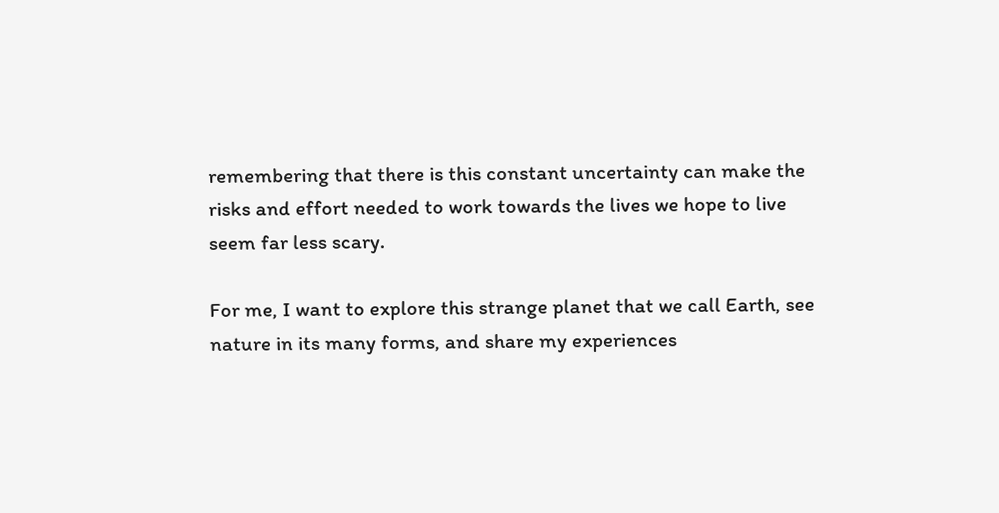remembering that there is this constant uncertainty can make the risks and effort needed to work towards the lives we hope to live seem far less scary.

For me, I want to explore this strange planet that we call Earth, see nature in its many forms, and share my experiences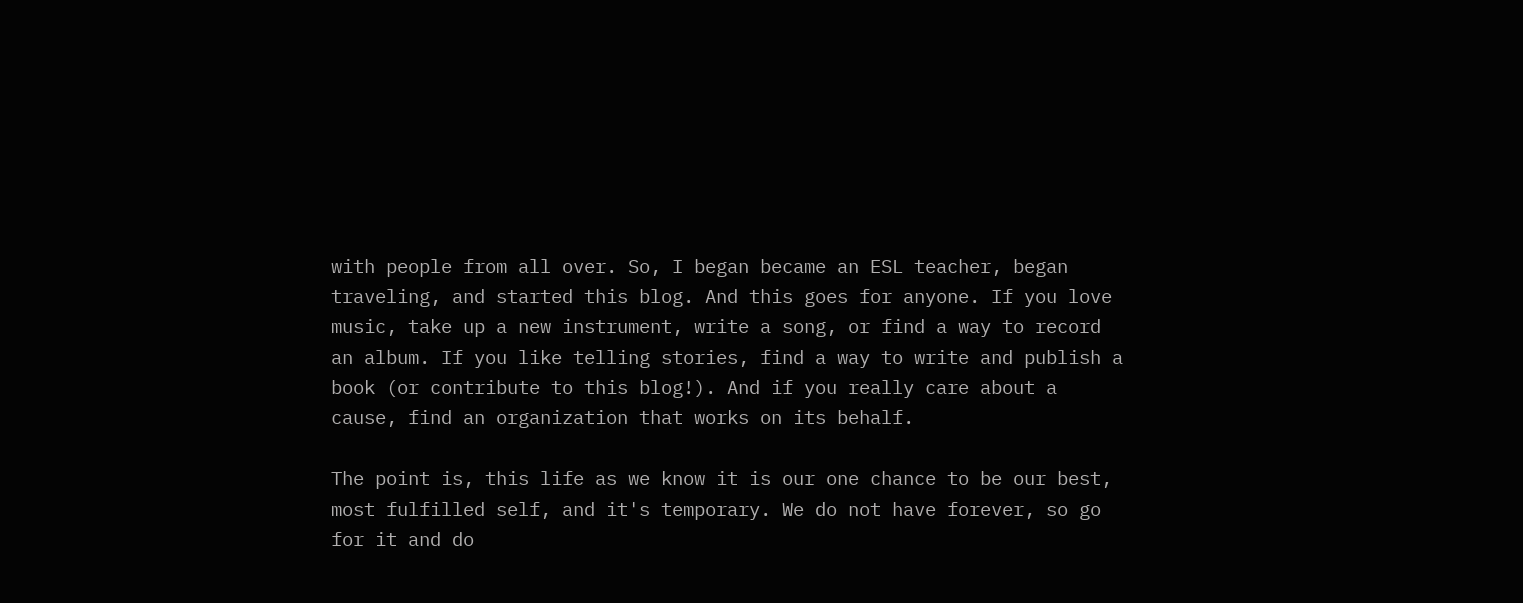with people from all over. So, I began became an ESL teacher, began traveling, and started this blog. And this goes for anyone. If you love music, take up a new instrument, write a song, or find a way to record an album. If you like telling stories, find a way to write and publish a book (or contribute to this blog!). And if you really care about a cause, find an organization that works on its behalf.

The point is, this life as we know it is our one chance to be our best, most fulfilled self, and it's temporary. We do not have forever, so go for it and do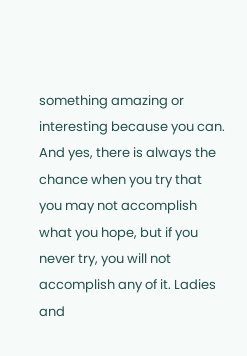something amazing or interesting because you can. And yes, there is always the chance when you try that you may not accomplish what you hope, but if you never try, you will not accomplish any of it. Ladies and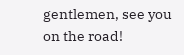gentlemen, see you on the road!